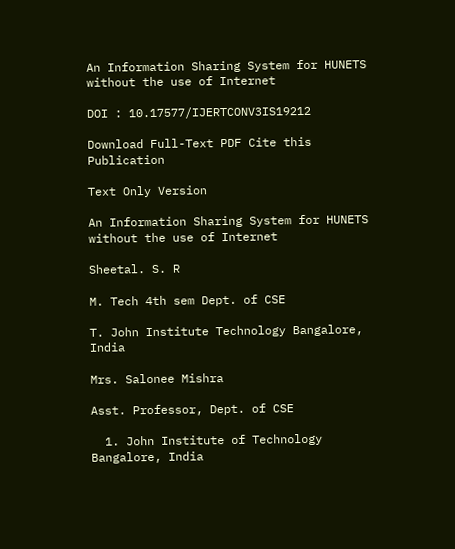An Information Sharing System for HUNETS without the use of Internet

DOI : 10.17577/IJERTCONV3IS19212

Download Full-Text PDF Cite this Publication

Text Only Version

An Information Sharing System for HUNETS without the use of Internet

Sheetal. S. R

M. Tech 4th sem Dept. of CSE

T. John Institute Technology Bangalore, India

Mrs. Salonee Mishra

Asst. Professor, Dept. of CSE

  1. John Institute of Technology Bangalore, India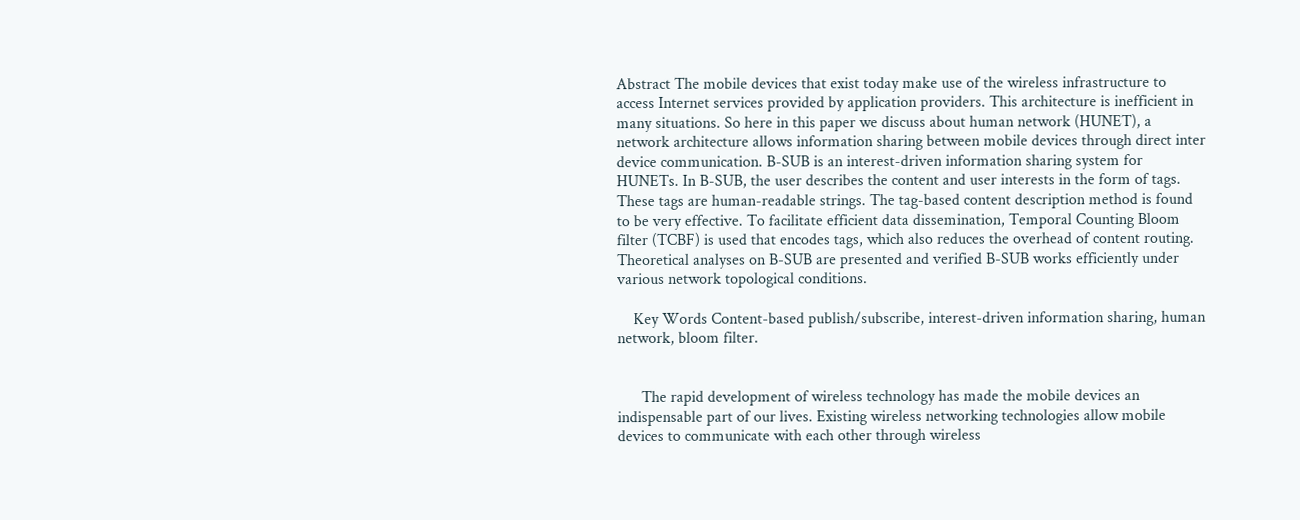Abstract The mobile devices that exist today make use of the wireless infrastructure to access Internet services provided by application providers. This architecture is inefficient in many situations. So here in this paper we discuss about human network (HUNET), a network architecture allows information sharing between mobile devices through direct inter device communication. B-SUB is an interest-driven information sharing system for HUNETs. In B-SUB, the user describes the content and user interests in the form of tags. These tags are human-readable strings. The tag-based content description method is found to be very effective. To facilitate efficient data dissemination, Temporal Counting Bloom filter (TCBF) is used that encodes tags, which also reduces the overhead of content routing. Theoretical analyses on B-SUB are presented and verified B-SUB works efficiently under various network topological conditions.

    Key Words Content-based publish/subscribe, interest-driven information sharing, human network, bloom filter.


      The rapid development of wireless technology has made the mobile devices an indispensable part of our lives. Existing wireless networking technologies allow mobile devices to communicate with each other through wireless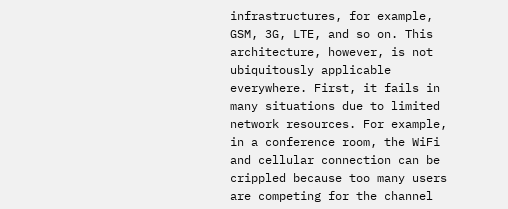infrastructures, for example, GSM, 3G, LTE, and so on. This architecture, however, is not ubiquitously applicable everywhere. First, it fails in many situations due to limited network resources. For example, in a conference room, the WiFi and cellular connection can be crippled because too many users are competing for the channel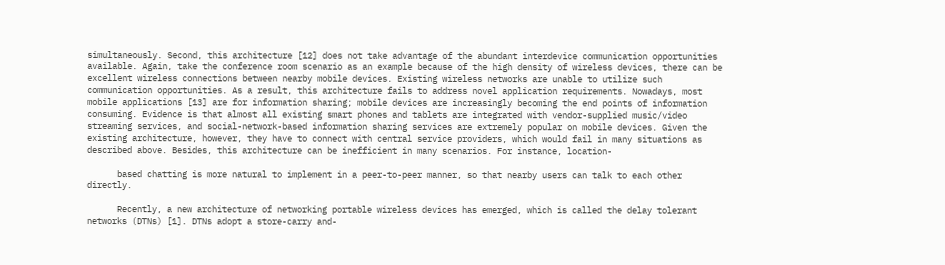simultaneously. Second, this architecture [12] does not take advantage of the abundant interdevice communication opportunities available. Again, take the conference room scenario as an example because of the high density of wireless devices, there can be excellent wireless connections between nearby mobile devices. Existing wireless networks are unable to utilize such communication opportunities. As a result, this architecture fails to address novel application requirements. Nowadays, most mobile applications [13] are for information sharing; mobile devices are increasingly becoming the end points of information consuming. Evidence is that almost all existing smart phones and tablets are integrated with vendor-supplied music/video streaming services, and social-network-based information sharing services are extremely popular on mobile devices. Given the existing architecture, however, they have to connect with central service providers, which would fail in many situations as described above. Besides, this architecture can be inefficient in many scenarios. For instance, location-

      based chatting is more natural to implement in a peer-to-peer manner, so that nearby users can talk to each other directly.

      Recently, a new architecture of networking portable wireless devices has emerged, which is called the delay tolerant networks (DTNs) [1]. DTNs adopt a store-carry and-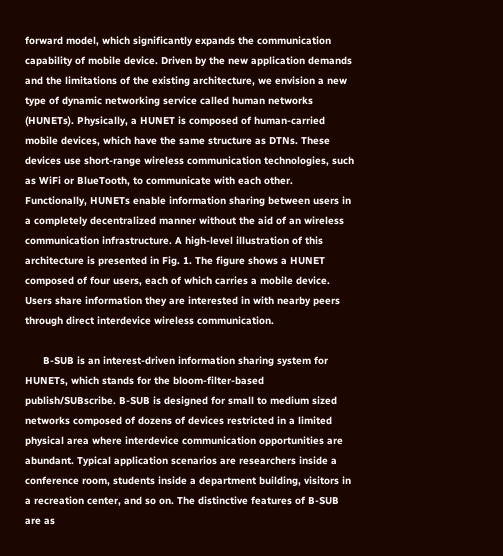forward model, which significantly expands the communication capability of mobile device. Driven by the new application demands and the limitations of the existing architecture, we envision a new type of dynamic networking service called human networks (HUNETs). Physically, a HUNET is composed of human-carried mobile devices, which have the same structure as DTNs. These devices use short-range wireless communication technologies, such as WiFi or BlueTooth, to communicate with each other. Functionally, HUNETs enable information sharing between users in a completely decentralized manner without the aid of an wireless communication infrastructure. A high-level illustration of this architecture is presented in Fig. 1. The figure shows a HUNET composed of four users, each of which carries a mobile device. Users share information they are interested in with nearby peers through direct interdevice wireless communication.

      B-SUB is an interest-driven information sharing system for HUNETs, which stands for the bloom-filter-based publish/SUBscribe. B-SUB is designed for small to medium sized networks composed of dozens of devices restricted in a limited physical area where interdevice communication opportunities are abundant. Typical application scenarios are researchers inside a conference room, students inside a department building, visitors in a recreation center, and so on. The distinctive features of B-SUB are as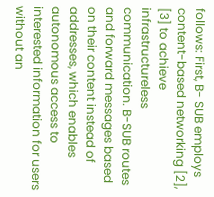follows: First, B- SUB employs content-based networking [2], [3] to achieve infrastructureless communication. B-SUB routes and forward messages based on their content instead of addresses, which enables autonomous access to interested information for users without an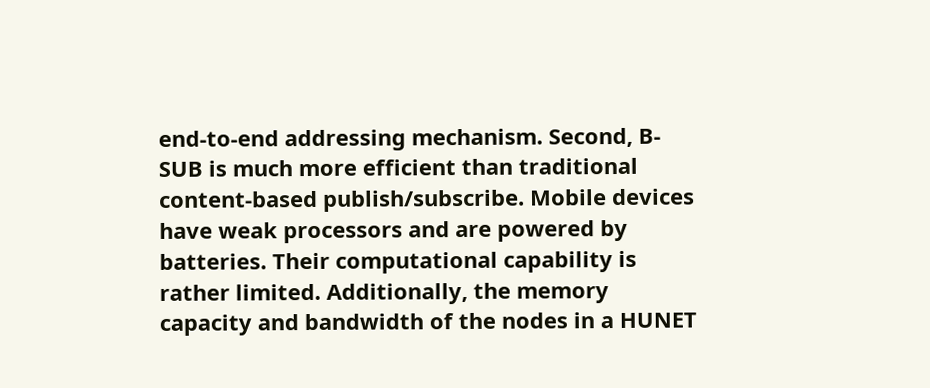end-to-end addressing mechanism. Second, B- SUB is much more efficient than traditional content-based publish/subscribe. Mobile devices have weak processors and are powered by batteries. Their computational capability is rather limited. Additionally, the memory capacity and bandwidth of the nodes in a HUNET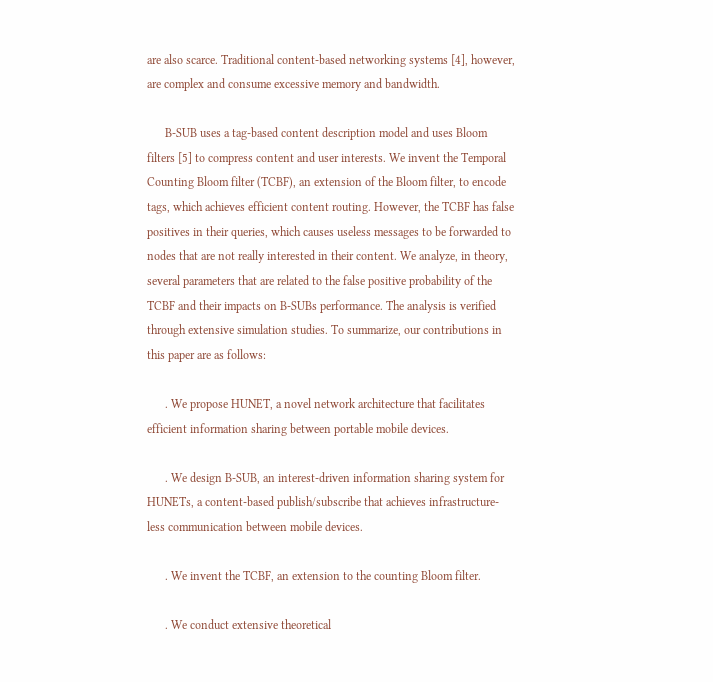are also scarce. Traditional content-based networking systems [4], however, are complex and consume excessive memory and bandwidth.

      B-SUB uses a tag-based content description model and uses Bloom filters [5] to compress content and user interests. We invent the Temporal Counting Bloom filter (TCBF), an extension of the Bloom filter, to encode tags, which achieves efficient content routing. However, the TCBF has false positives in their queries, which causes useless messages to be forwarded to nodes that are not really interested in their content. We analyze, in theory, several parameters that are related to the false positive probability of the TCBF and their impacts on B-SUBs performance. The analysis is verified through extensive simulation studies. To summarize, our contributions in this paper are as follows:

      . We propose HUNET, a novel network architecture that facilitates efficient information sharing between portable mobile devices.

      . We design B-SUB, an interest-driven information sharing system for HUNETs, a content-based publish/subscribe that achieves infrastructure-less communication between mobile devices.

      . We invent the TCBF, an extension to the counting Bloom filter.

      . We conduct extensive theoretical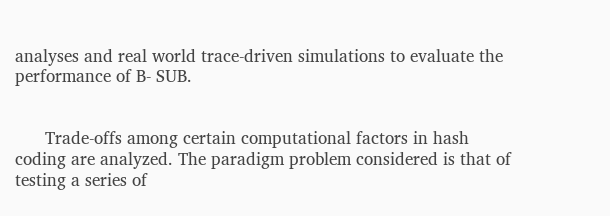analyses and real world trace-driven simulations to evaluate the performance of B- SUB.


      Trade-offs among certain computational factors in hash coding are analyzed. The paradigm problem considered is that of testing a series of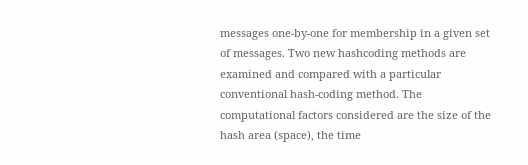messages one-by-one for membership in a given set of messages. Two new hashcoding methods are examined and compared with a particular conventional hash-coding method. The computational factors considered are the size of the hash area (space), the time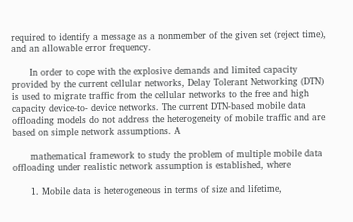required to identify a message as a nonmember of the given set (reject time), and an allowable error frequency.

      In order to cope with the explosive demands and limited capacity provided by the current cellular networks, Delay Tolerant Networking (DTN) is used to migrate traffic from the cellular networks to the free and high capacity device-to- device networks. The current DTN-based mobile data offloading models do not address the heterogeneity of mobile traffic and are based on simple network assumptions. A

      mathematical framework to study the problem of multiple mobile data offloading under realistic network assumption is established, where

      1. Mobile data is heterogeneous in terms of size and lifetime,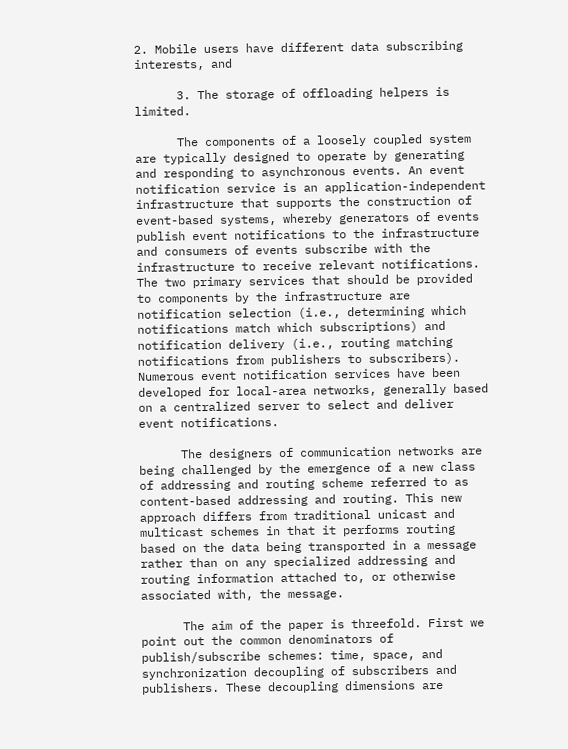2. Mobile users have different data subscribing interests, and

      3. The storage of offloading helpers is limited.

      The components of a loosely coupled system are typically designed to operate by generating and responding to asynchronous events. An event notification service is an application-independent infrastructure that supports the construction of event-based systems, whereby generators of events publish event notifications to the infrastructure and consumers of events subscribe with the infrastructure to receive relevant notifications. The two primary services that should be provided to components by the infrastructure are notification selection (i.e., determining which notifications match which subscriptions) and notification delivery (i.e., routing matching notifications from publishers to subscribers). Numerous event notification services have been developed for local-area networks, generally based on a centralized server to select and deliver event notifications.

      The designers of communication networks are being challenged by the emergence of a new class of addressing and routing scheme referred to as content-based addressing and routing. This new approach differs from traditional unicast and multicast schemes in that it performs routing based on the data being transported in a message rather than on any specialized addressing and routing information attached to, or otherwise associated with, the message.

      The aim of the paper is threefold. First we point out the common denominators of publish/subscribe schemes: time, space, and synchronization decoupling of subscribers and publishers. These decoupling dimensions are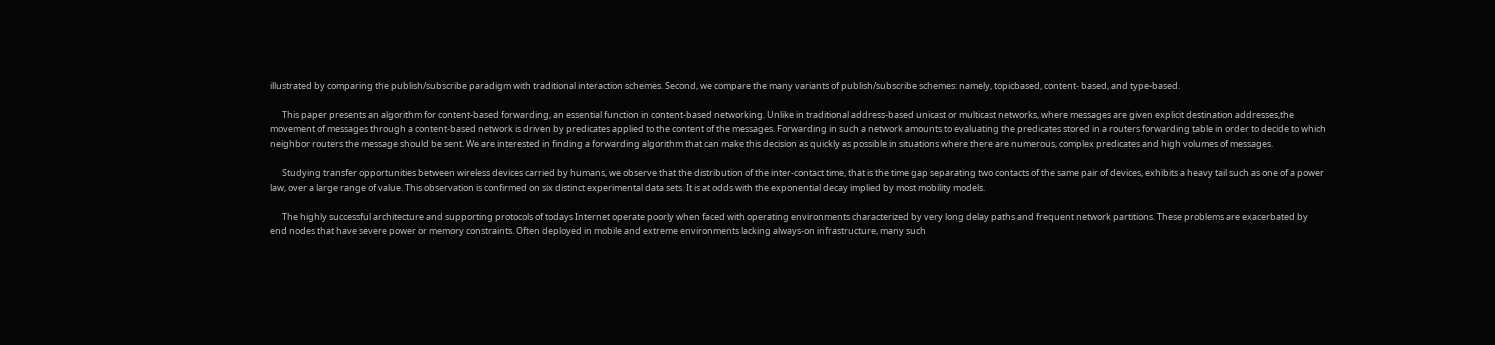illustrated by comparing the publish/subscribe paradigm with traditional interaction schemes. Second, we compare the many variants of publish/subscribe schemes: namely, topicbased, content- based, and type-based.

      This paper presents an algorithm for content-based forwarding, an essential function in content-based networking. Unlike in traditional address-based unicast or multicast networks, where messages are given explicit destination addresses,the movement of messages through a content-based network is driven by predicates applied to the content of the messages. Forwarding in such a network amounts to evaluating the predicates stored in a routers forwarding table in order to decide to which neighbor routers the message should be sent. We are interested in finding a forwarding algorithm that can make this decision as quickly as possible in situations where there are numerous, complex predicates and high volumes of messages.

      Studying transfer opportunities between wireless devices carried by humans, we observe that the distribution of the inter-contact time, that is the time gap separating two contacts of the same pair of devices, exhibits a heavy tail such as one of a power law, over a large range of value. This observation is confirmed on six distinct experimental data sets. It is at odds with the exponential decay implied by most mobility models.

      The highly successful architecture and supporting protocols of todays Internet operate poorly when faced with operating environments characterized by very long delay paths and frequent network partitions. These problems are exacerbated by end nodes that have severe power or memory constraints. Often deployed in mobile and extreme environments lacking always-on infrastructure, many such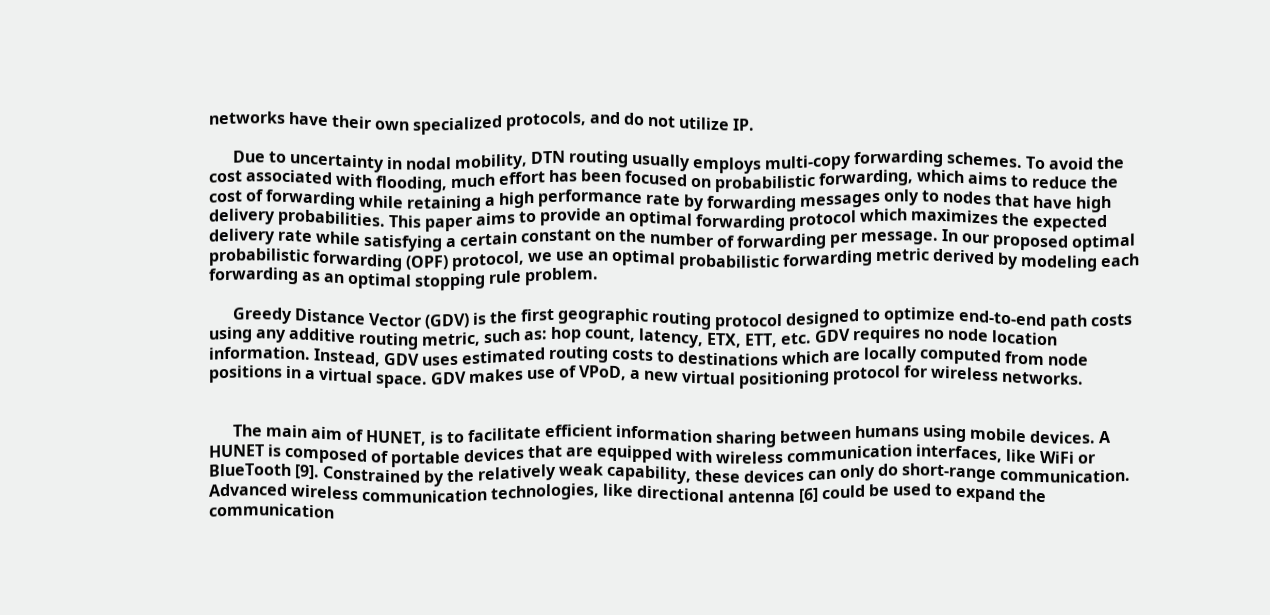networks have their own specialized protocols, and do not utilize IP.

      Due to uncertainty in nodal mobility, DTN routing usually employs multi-copy forwarding schemes. To avoid the cost associated with flooding, much effort has been focused on probabilistic forwarding, which aims to reduce the cost of forwarding while retaining a high performance rate by forwarding messages only to nodes that have high delivery probabilities. This paper aims to provide an optimal forwarding protocol which maximizes the expected delivery rate while satisfying a certain constant on the number of forwarding per message. In our proposed optimal probabilistic forwarding (OPF) protocol, we use an optimal probabilistic forwarding metric derived by modeling each forwarding as an optimal stopping rule problem.

      Greedy Distance Vector (GDV) is the first geographic routing protocol designed to optimize end-to-end path costs using any additive routing metric, such as: hop count, latency, ETX, ETT, etc. GDV requires no node location information. Instead, GDV uses estimated routing costs to destinations which are locally computed from node positions in a virtual space. GDV makes use of VPoD, a new virtual positioning protocol for wireless networks.


      The main aim of HUNET, is to facilitate efficient information sharing between humans using mobile devices. A HUNET is composed of portable devices that are equipped with wireless communication interfaces, like WiFi or BlueTooth [9]. Constrained by the relatively weak capability, these devices can only do short-range communication. Advanced wireless communication technologies, like directional antenna [6] could be used to expand the communication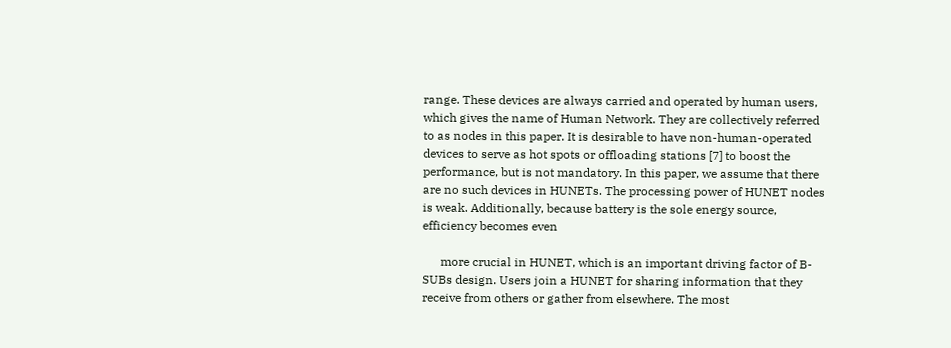range. These devices are always carried and operated by human users, which gives the name of Human Network. They are collectively referred to as nodes in this paper. It is desirable to have non-human-operated devices to serve as hot spots or offloading stations [7] to boost the performance, but is not mandatory. In this paper, we assume that there are no such devices in HUNETs. The processing power of HUNET nodes is weak. Additionally, because battery is the sole energy source, efficiency becomes even

      more crucial in HUNET, which is an important driving factor of B-SUBs design. Users join a HUNET for sharing information that they receive from others or gather from elsewhere. The most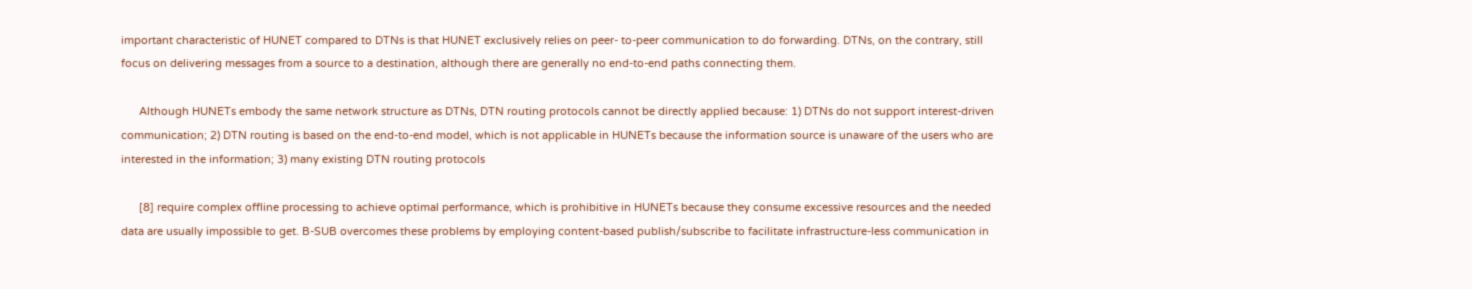important characteristic of HUNET compared to DTNs is that HUNET exclusively relies on peer- to-peer communication to do forwarding. DTNs, on the contrary, still focus on delivering messages from a source to a destination, although there are generally no end-to-end paths connecting them.

      Although HUNETs embody the same network structure as DTNs, DTN routing protocols cannot be directly applied because: 1) DTNs do not support interest-driven communication; 2) DTN routing is based on the end-to-end model, which is not applicable in HUNETs because the information source is unaware of the users who are interested in the information; 3) many existing DTN routing protocols

      [8] require complex offline processing to achieve optimal performance, which is prohibitive in HUNETs because they consume excessive resources and the needed data are usually impossible to get. B-SUB overcomes these problems by employing content-based publish/subscribe to facilitate infrastructure-less communication in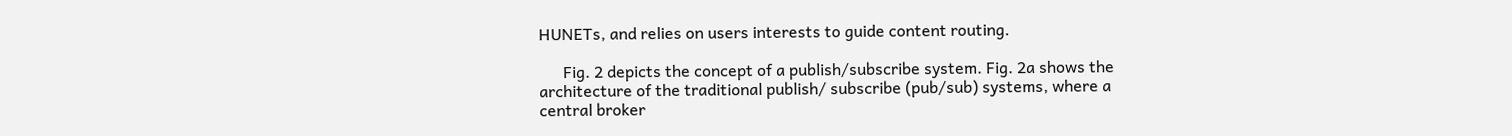HUNETs, and relies on users interests to guide content routing.

      Fig. 2 depicts the concept of a publish/subscribe system. Fig. 2a shows the architecture of the traditional publish/ subscribe (pub/sub) systems, where a central broker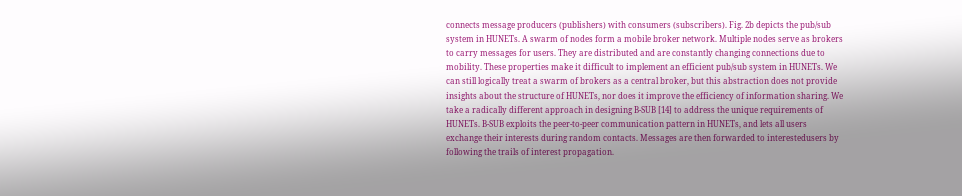connects message producers (publishers) with consumers (subscribers). Fig. 2b depicts the pub/sub system in HUNETs. A swarm of nodes form a mobile broker network. Multiple nodes serve as brokers to carry messages for users. They are distributed and are constantly changing connections due to mobility. These properties make it difficult to implement an efficient pub/sub system in HUNETs. We can still logically treat a swarm of brokers as a central broker, but this abstraction does not provide insights about the structure of HUNETs, nor does it improve the efficiency of information sharing. We take a radically different approach in designing B-SUB [14] to address the unique requirements of HUNETs. B-SUB exploits the peer-to-peer communication pattern in HUNETs, and lets all users exchange their interests during random contacts. Messages are then forwarded to interestedusers by following the trails of interest propagation.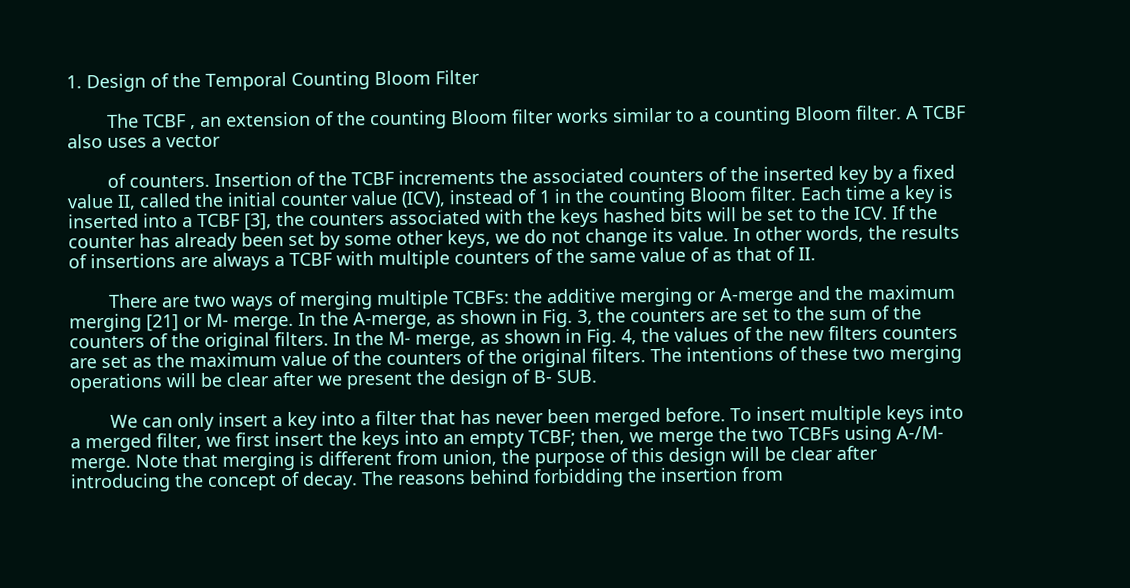1. Design of the Temporal Counting Bloom Filter

        The TCBF , an extension of the counting Bloom filter works similar to a counting Bloom filter. A TCBF also uses a vector

        of counters. Insertion of the TCBF increments the associated counters of the inserted key by a fixed value II, called the initial counter value (ICV), instead of 1 in the counting Bloom filter. Each time a key is inserted into a TCBF [3], the counters associated with the keys hashed bits will be set to the ICV. If the counter has already been set by some other keys, we do not change its value. In other words, the results of insertions are always a TCBF with multiple counters of the same value of as that of II.

        There are two ways of merging multiple TCBFs: the additive merging or A-merge and the maximum merging [21] or M- merge. In the A-merge, as shown in Fig. 3, the counters are set to the sum of the counters of the original filters. In the M- merge, as shown in Fig. 4, the values of the new filters counters are set as the maximum value of the counters of the original filters. The intentions of these two merging operations will be clear after we present the design of B- SUB.

        We can only insert a key into a filter that has never been merged before. To insert multiple keys into a merged filter, we first insert the keys into an empty TCBF; then, we merge the two TCBFs using A-/M-merge. Note that merging is different from union, the purpose of this design will be clear after introducing the concept of decay. The reasons behind forbidding the insertion from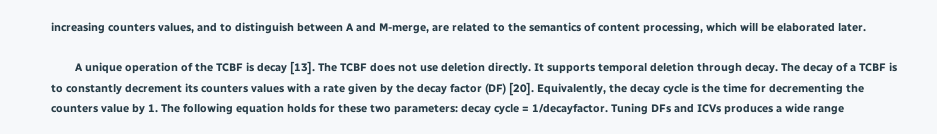increasing counters values, and to distinguish between A and M-merge, are related to the semantics of content processing, which will be elaborated later.

        A unique operation of the TCBF is decay [13]. The TCBF does not use deletion directly. It supports temporal deletion through decay. The decay of a TCBF is to constantly decrement its counters values with a rate given by the decay factor (DF) [20]. Equivalently, the decay cycle is the time for decrementing the counters value by 1. The following equation holds for these two parameters: decay cycle = 1/decayfactor. Tuning DFs and ICVs produces a wide range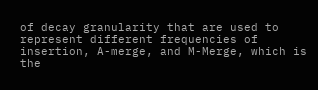of decay granularity that are used to represent different frequencies of insertion, A-merge, and M-Merge, which is the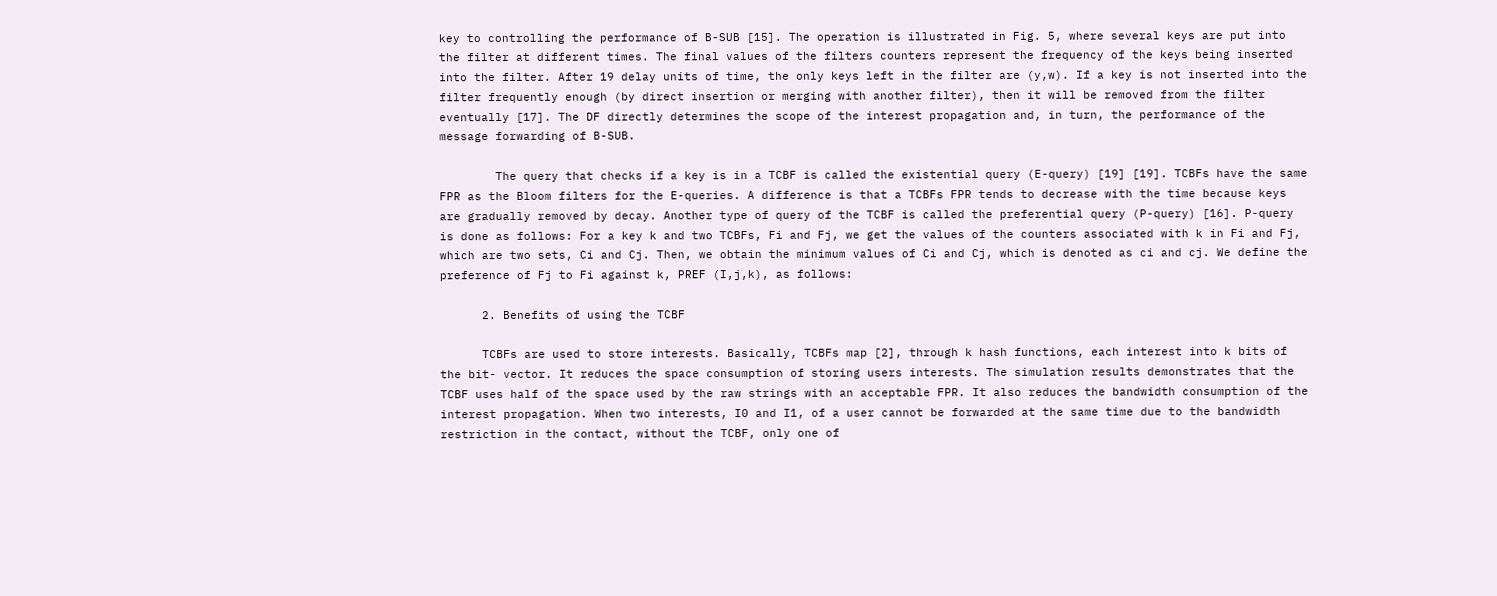key to controlling the performance of B-SUB [15]. The operation is illustrated in Fig. 5, where several keys are put into the filter at different times. The final values of the filters counters represent the frequency of the keys being inserted into the filter. After 19 delay units of time, the only keys left in the filter are (y,w). If a key is not inserted into the filter frequently enough (by direct insertion or merging with another filter), then it will be removed from the filter eventually [17]. The DF directly determines the scope of the interest propagation and, in turn, the performance of the message forwarding of B-SUB.

        The query that checks if a key is in a TCBF is called the existential query (E-query) [19] [19]. TCBFs have the same FPR as the Bloom filters for the E-queries. A difference is that a TCBFs FPR tends to decrease with the time because keys are gradually removed by decay. Another type of query of the TCBF is called the preferential query (P-query) [16]. P-query is done as follows: For a key k and two TCBFs, Fi and Fj, we get the values of the counters associated with k in Fi and Fj, which are two sets, Ci and Cj. Then, we obtain the minimum values of Ci and Cj, which is denoted as ci and cj. We define the preference of Fj to Fi against k, PREF (I,j,k), as follows:

      2. Benefits of using the TCBF

      TCBFs are used to store interests. Basically, TCBFs map [2], through k hash functions, each interest into k bits of the bit- vector. It reduces the space consumption of storing users interests. The simulation results demonstrates that the TCBF uses half of the space used by the raw strings with an acceptable FPR. It also reduces the bandwidth consumption of the interest propagation. When two interests, I0 and I1, of a user cannot be forwarded at the same time due to the bandwidth restriction in the contact, without the TCBF, only one of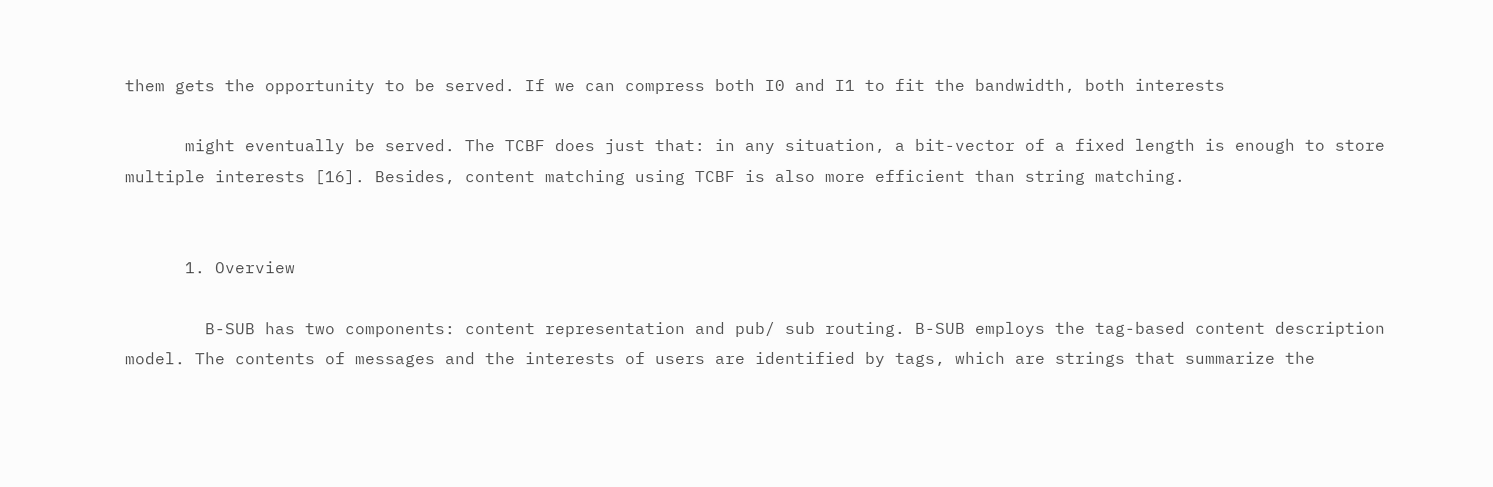them gets the opportunity to be served. If we can compress both I0 and I1 to fit the bandwidth, both interests

      might eventually be served. The TCBF does just that: in any situation, a bit-vector of a fixed length is enough to store multiple interests [16]. Besides, content matching using TCBF is also more efficient than string matching.


      1. Overview

        B-SUB has two components: content representation and pub/ sub routing. B-SUB employs the tag-based content description model. The contents of messages and the interests of users are identified by tags, which are strings that summarize the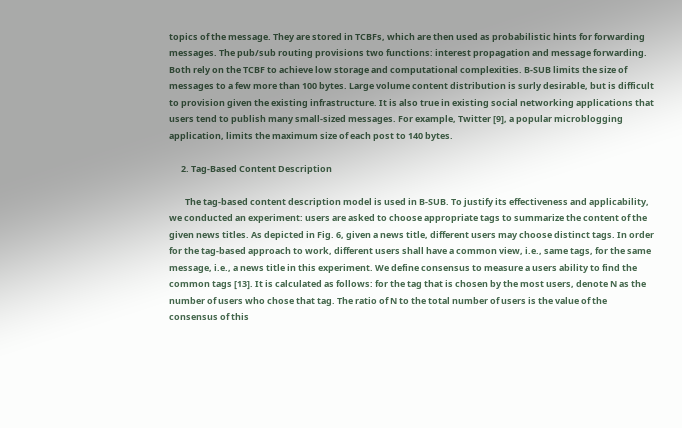topics of the message. They are stored in TCBFs, which are then used as probabilistic hints for forwarding messages. The pub/sub routing provisions two functions: interest propagation and message forwarding. Both rely on the TCBF to achieve low storage and computational complexities. B-SUB limits the size of messages to a few more than 100 bytes. Large volume content distribution is surly desirable, but is difficult to provision given the existing infrastructure. It is also true in existing social networking applications that users tend to publish many small-sized messages. For example, Twitter [9], a popular microblogging application, limits the maximum size of each post to 140 bytes.

      2. Tag-Based Content Description

        The tag-based content description model is used in B-SUB. To justify its effectiveness and applicability, we conducted an experiment: users are asked to choose appropriate tags to summarize the content of the given news titles. As depicted in Fig. 6, given a news title, different users may choose distinct tags. In order for the tag-based approach to work, different users shall have a common view, i.e., same tags, for the same message, i.e., a news title in this experiment. We define consensus to measure a users ability to find the common tags [13]. It is calculated as follows: for the tag that is chosen by the most users, denote N as the number of users who chose that tag. The ratio of N to the total number of users is the value of the consensus of this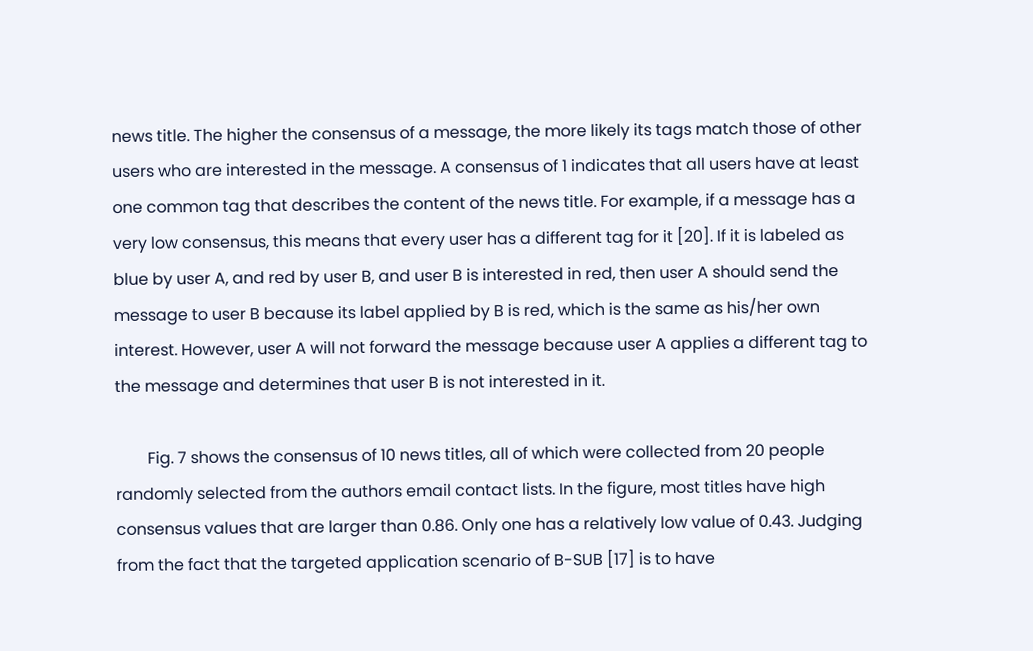news title. The higher the consensus of a message, the more likely its tags match those of other users who are interested in the message. A consensus of 1 indicates that all users have at least one common tag that describes the content of the news title. For example, if a message has a very low consensus, this means that every user has a different tag for it [20]. If it is labeled as blue by user A, and red by user B, and user B is interested in red, then user A should send the message to user B because its label applied by B is red, which is the same as his/her own interest. However, user A will not forward the message because user A applies a different tag to the message and determines that user B is not interested in it.

        Fig. 7 shows the consensus of 10 news titles, all of which were collected from 20 people randomly selected from the authors email contact lists. In the figure, most titles have high consensus values that are larger than 0.86. Only one has a relatively low value of 0.43. Judging from the fact that the targeted application scenario of B-SUB [17] is to have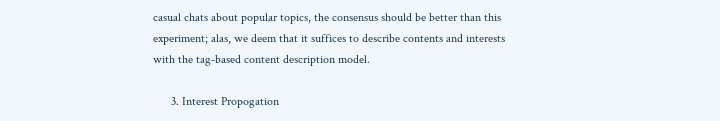casual chats about popular topics, the consensus should be better than this experiment; alas, we deem that it suffices to describe contents and interests with the tag-based content description model.

      3. Interest Propogation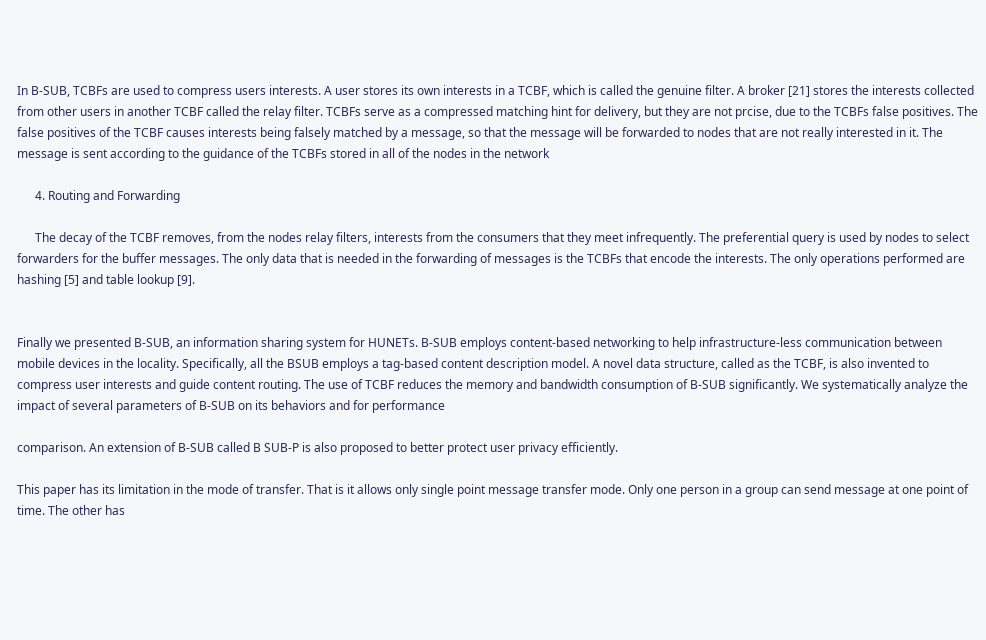In B-SUB, TCBFs are used to compress users interests. A user stores its own interests in a TCBF, which is called the genuine filter. A broker [21] stores the interests collected from other users in another TCBF called the relay filter. TCBFs serve as a compressed matching hint for delivery, but they are not prcise, due to the TCBFs false positives. The false positives of the TCBF causes interests being falsely matched by a message, so that the message will be forwarded to nodes that are not really interested in it. The message is sent according to the guidance of the TCBFs stored in all of the nodes in the network

      4. Routing and Forwarding

      The decay of the TCBF removes, from the nodes relay filters, interests from the consumers that they meet infrequently. The preferential query is used by nodes to select forwarders for the buffer messages. The only data that is needed in the forwarding of messages is the TCBFs that encode the interests. The only operations performed are hashing [5] and table lookup [9].


Finally we presented B-SUB, an information sharing system for HUNETs. B-SUB employs content-based networking to help infrastructure-less communication between mobile devices in the locality. Specifically, all the BSUB employs a tag-based content description model. A novel data structure, called as the TCBF, is also invented to compress user interests and guide content routing. The use of TCBF reduces the memory and bandwidth consumption of B-SUB significantly. We systematically analyze the impact of several parameters of B-SUB on its behaviors and for performance

comparison. An extension of B-SUB called B SUB-P is also proposed to better protect user privacy efficiently.

This paper has its limitation in the mode of transfer. That is it allows only single point message transfer mode. Only one person in a group can send message at one point of time. The other has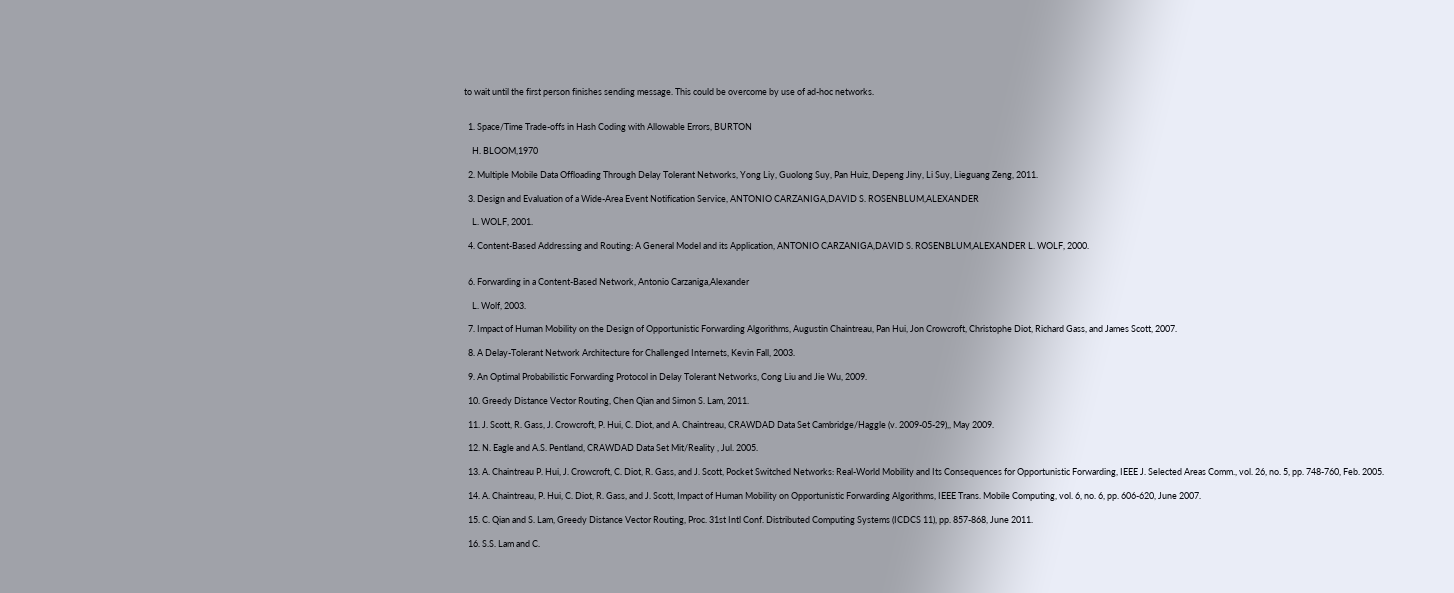to wait until the first person finishes sending message. This could be overcome by use of ad-hoc networks.


  1. Space/Time Trade-offs in Hash Coding with Allowable Errors, BURTON

    H. BLOOM,1970

  2. Multiple Mobile Data Offloading Through Delay Tolerant Networks, Yong Liy, Guolong Suy, Pan Huiz, Depeng Jiny, Li Suy, Lieguang Zeng, 2011.

  3. Design and Evaluation of a Wide-Area Event Notification Service, ANTONIO CARZANIGA,DAVID S. ROSENBLUM,ALEXANDER

    L. WOLF, 2001.

  4. Content-Based Addressing and Routing: A General Model and its Application, ANTONIO CARZANIGA,DAVID S. ROSENBLUM,ALEXANDER L. WOLF, 2000.


  6. Forwarding in a Content-Based Network, Antonio Carzaniga,Alexander

    L. Wolf, 2003.

  7. Impact of Human Mobility on the Design of Opportunistic Forwarding Algorithms, Augustin Chaintreau, Pan Hui, Jon Crowcroft, Christophe Diot, Richard Gass, and James Scott, 2007.

  8. A Delay-Tolerant Network Architecture for Challenged Internets, Kevin Fall, 2003.

  9. An Optimal Probabilistic Forwarding Protocol in Delay Tolerant Networks, Cong Liu and Jie Wu, 2009.

  10. Greedy Distance Vector Routing, Chen Qian and Simon S. Lam, 2011.

  11. J. Scott, R. Gass, J. Crowcroft, P. Hui, C. Diot, and A. Chaintreau, CRAWDAD Data Set Cambridge/Haggle (v. 2009-05-29),, May 2009.

  12. N. Eagle and A.S. Pentland, CRAWDAD Data Set Mit/Reality , Jul. 2005.

  13. A. Chaintreau P. Hui, J. Crowcroft, C. Diot, R. Gass, and J. Scott, Pocket Switched Networks: Real-World Mobility and Its Consequences for Opportunistic Forwarding, IEEE J. Selected Areas Comm., vol. 26, no. 5, pp. 748-760, Feb. 2005.

  14. A. Chaintreau, P. Hui, C. Diot, R. Gass, and J. Scott, Impact of Human Mobility on Opportunistic Forwarding Algorithms, IEEE Trans. Mobile Computing, vol. 6, no. 6, pp. 606-620, June 2007.

  15. C. Qian and S. Lam, Greedy Distance Vector Routing, Proc. 31st Intl Conf. Distributed Computing Systems (ICDCS 11), pp. 857-868, June 2011.

  16. S.S. Lam and C.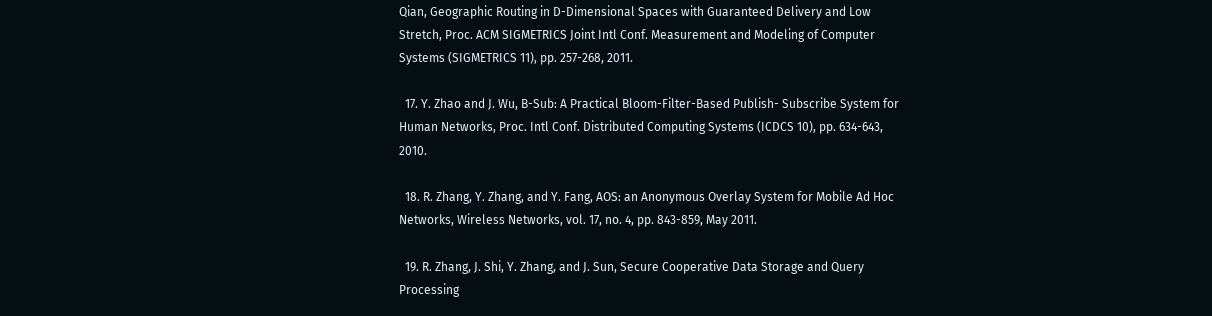Qian, Geographic Routing in D-Dimensional Spaces with Guaranteed Delivery and Low Stretch, Proc. ACM SIGMETRICS Joint Intl Conf. Measurement and Modeling of Computer Systems (SIGMETRICS 11), pp. 257-268, 2011.

  17. Y. Zhao and J. Wu, B-Sub: A Practical Bloom-Filter-Based Publish- Subscribe System for Human Networks, Proc. Intl Conf. Distributed Computing Systems (ICDCS 10), pp. 634-643, 2010.

  18. R. Zhang, Y. Zhang, and Y. Fang, AOS: an Anonymous Overlay System for Mobile Ad Hoc Networks, Wireless Networks, vol. 17, no. 4, pp. 843-859, May 2011.

  19. R. Zhang, J. Shi, Y. Zhang, and J. Sun, Secure Cooperative Data Storage and Query Processing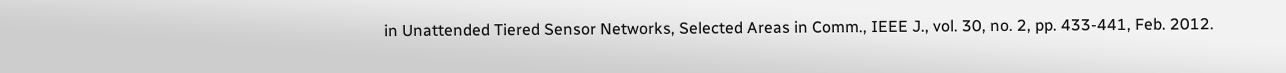in Unattended Tiered Sensor Networks, Selected Areas in Comm., IEEE J., vol. 30, no. 2, pp. 433-441, Feb. 2012.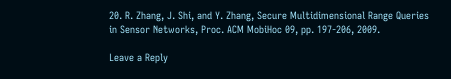20. R. Zhang, J. Shi, and Y. Zhang, Secure Multidimensional Range Queries in Sensor Networks, Proc. ACM MobiHoc 09, pp. 197-206, 2009.

Leave a Reply